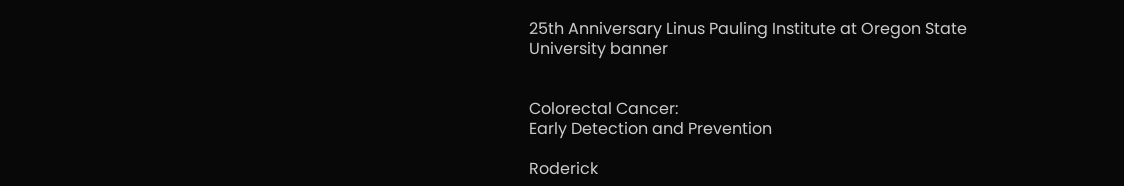25th Anniversary Linus Pauling Institute at Oregon State University banner


Colorectal Cancer:
Early Detection and Prevention

Roderick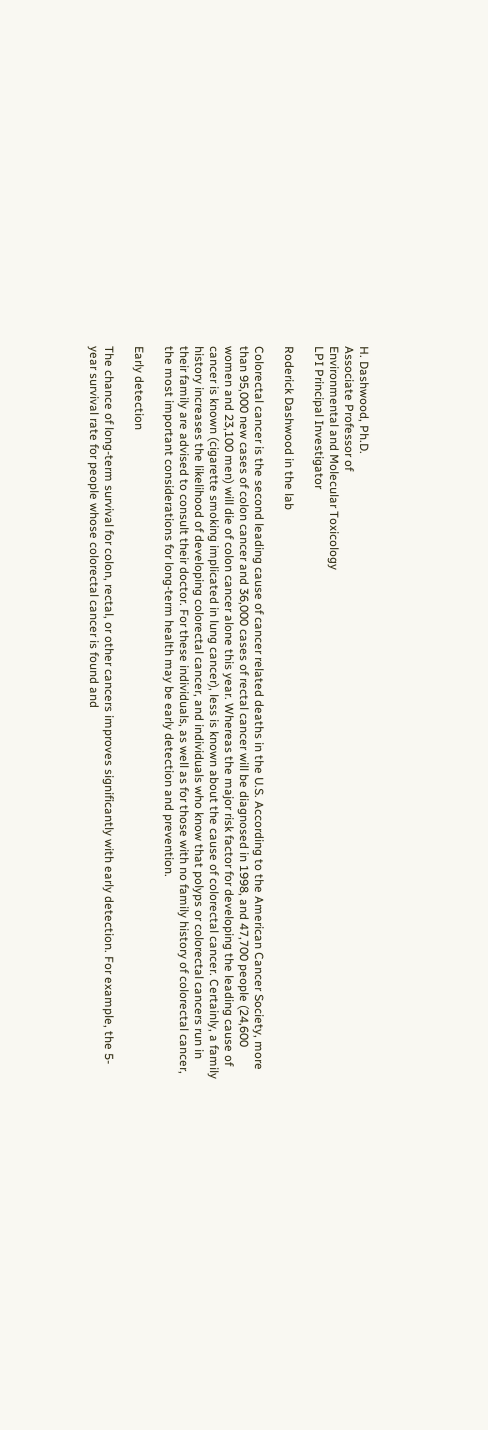H. Dashwood, Ph.D.
Associate Professor of
Environmental and Molecular Toxicology
LPI Principal Investigator

Roderick Dashwood in the lab

Colorectal cancer is the second leading cause of cancer related deaths in the U.S. According to the American Cancer Society, more than 95,000 new cases of colon cancer and 36,000 cases of rectal cancer will be diagnosed in 1998, and 47,700 people (24,600 women and 23,100 men) will die of colon cancer alone this year. Whereas the major risk factor for developing the leading cause of cancer is known (cigarette smoking implicated in lung cancer), less is known about the cause of colorectal cancer. Certainly, a family history increases the likelihood of developing colorectal cancer, and individuals who know that polyps or colorectal cancers run in their family are advised to consult their doctor. For these individuals, as well as for those with no family history of colorectal cancer, the most important considerations for long-term health may be early detection and prevention.

Early detection

The chance of long-term survival for colon, rectal, or other cancers improves significantly with early detection. For example, the 5-year survival rate for people whose colorectal cancer is found and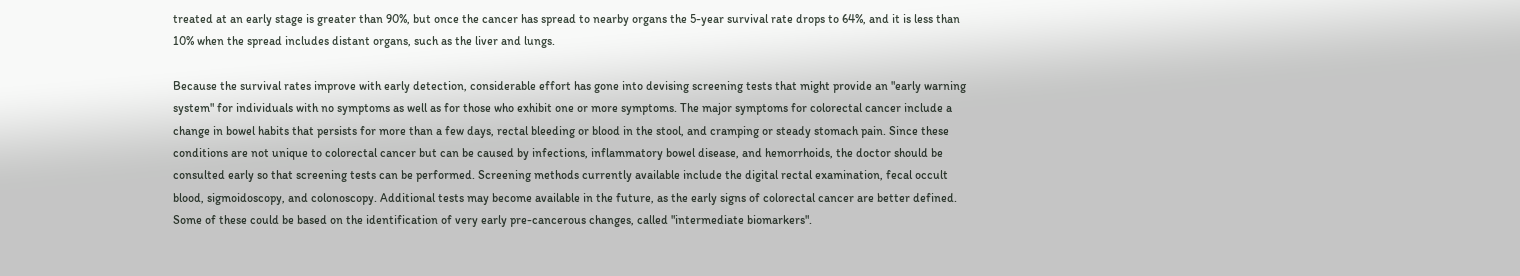treated at an early stage is greater than 90%, but once the cancer has spread to nearby organs the 5-year survival rate drops to 64%, and it is less than 10% when the spread includes distant organs, such as the liver and lungs.

Because the survival rates improve with early detection, considerable effort has gone into devising screening tests that might provide an "early warning system" for individuals with no symptoms as well as for those who exhibit one or more symptoms. The major symptoms for colorectal cancer include a change in bowel habits that persists for more than a few days, rectal bleeding or blood in the stool, and cramping or steady stomach pain. Since these conditions are not unique to colorectal cancer but can be caused by infections, inflammatory bowel disease, and hemorrhoids, the doctor should be consulted early so that screening tests can be performed. Screening methods currently available include the digital rectal examination, fecal occult blood, sigmoidoscopy, and colonoscopy. Additional tests may become available in the future, as the early signs of colorectal cancer are better defined. Some of these could be based on the identification of very early pre-cancerous changes, called "intermediate biomarkers".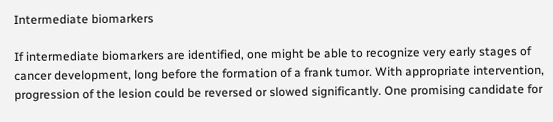Intermediate biomarkers

If intermediate biomarkers are identified, one might be able to recognize very early stages of cancer development, long before the formation of a frank tumor. With appropriate intervention, progression of the lesion could be reversed or slowed significantly. One promising candidate for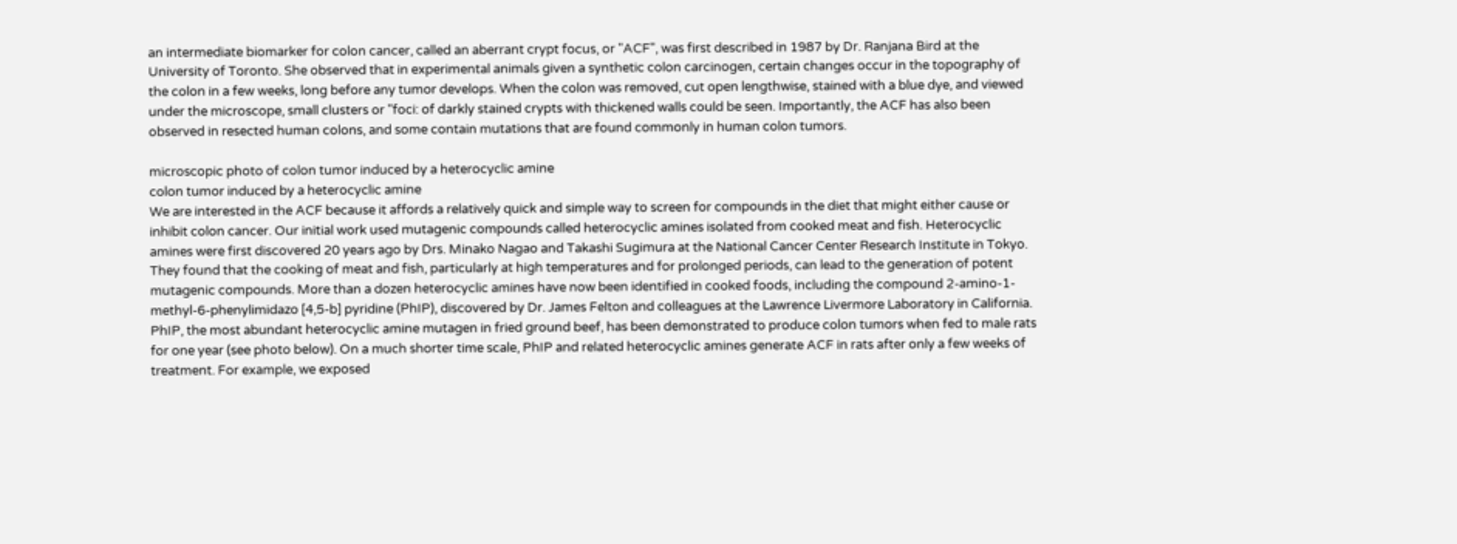an intermediate biomarker for colon cancer, called an aberrant crypt focus, or "ACF", was first described in 1987 by Dr. Ranjana Bird at the University of Toronto. She observed that in experimental animals given a synthetic colon carcinogen, certain changes occur in the topography of the colon in a few weeks, long before any tumor develops. When the colon was removed, cut open lengthwise, stained with a blue dye, and viewed under the microscope, small clusters or "foci: of darkly stained crypts with thickened walls could be seen. Importantly, the ACF has also been observed in resected human colons, and some contain mutations that are found commonly in human colon tumors.

microscopic photo of colon tumor induced by a heterocyclic amine
colon tumor induced by a heterocyclic amine
We are interested in the ACF because it affords a relatively quick and simple way to screen for compounds in the diet that might either cause or inhibit colon cancer. Our initial work used mutagenic compounds called heterocyclic amines isolated from cooked meat and fish. Heterocyclic amines were first discovered 20 years ago by Drs. Minako Nagao and Takashi Sugimura at the National Cancer Center Research Institute in Tokyo. They found that the cooking of meat and fish, particularly at high temperatures and for prolonged periods, can lead to the generation of potent mutagenic compounds. More than a dozen heterocyclic amines have now been identified in cooked foods, including the compound 2-amino-1-methyl-6-phenylimidazo [4,5-b] pyridine (PhIP), discovered by Dr. James Felton and colleagues at the Lawrence Livermore Laboratory in California. PhIP, the most abundant heterocyclic amine mutagen in fried ground beef, has been demonstrated to produce colon tumors when fed to male rats for one year (see photo below). On a much shorter time scale, PhIP and related heterocyclic amines generate ACF in rats after only a few weeks of treatment. For example, we exposed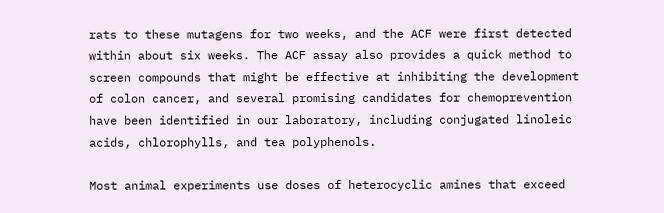rats to these mutagens for two weeks, and the ACF were first detected within about six weeks. The ACF assay also provides a quick method to screen compounds that might be effective at inhibiting the development of colon cancer, and several promising candidates for chemoprevention have been identified in our laboratory, including conjugated linoleic acids, chlorophylls, and tea polyphenols.

Most animal experiments use doses of heterocyclic amines that exceed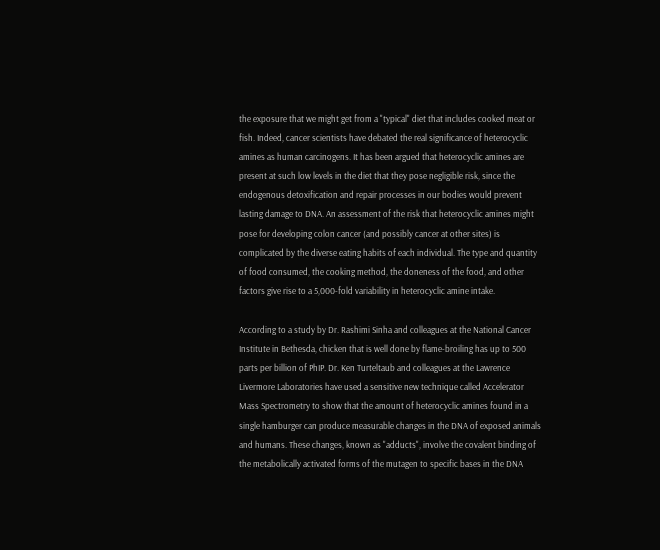the exposure that we might get from a "typical" diet that includes cooked meat or fish. Indeed, cancer scientists have debated the real significance of heterocyclic amines as human carcinogens. It has been argued that heterocyclic amines are present at such low levels in the diet that they pose negligible risk, since the endogenous detoxification and repair processes in our bodies would prevent lasting damage to DNA. An assessment of the risk that heterocyclic amines might pose for developing colon cancer (and possibly cancer at other sites) is complicated by the diverse eating habits of each individual. The type and quantity of food consumed, the cooking method, the doneness of the food, and other factors give rise to a 5,000-fold variability in heterocyclic amine intake.

According to a study by Dr. Rashimi Sinha and colleagues at the National Cancer Institute in Bethesda, chicken that is well done by flame-broiling has up to 500 parts per billion of PhIP. Dr. Ken Turteltaub and colleagues at the Lawrence Livermore Laboratories have used a sensitive new technique called Accelerator Mass Spectrometry to show that the amount of heterocyclic amines found in a single hamburger can produce measurable changes in the DNA of exposed animals and humans. These changes, known as "adducts", involve the covalent binding of the metabolically activated forms of the mutagen to specific bases in the DNA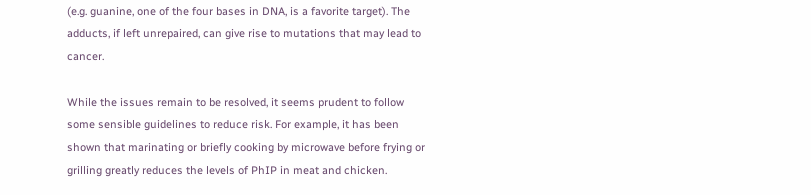(e.g. guanine, one of the four bases in DNA, is a favorite target). The adducts, if left unrepaired, can give rise to mutations that may lead to cancer.

While the issues remain to be resolved, it seems prudent to follow some sensible guidelines to reduce risk. For example, it has been shown that marinating or briefly cooking by microwave before frying or grilling greatly reduces the levels of PhIP in meat and chicken.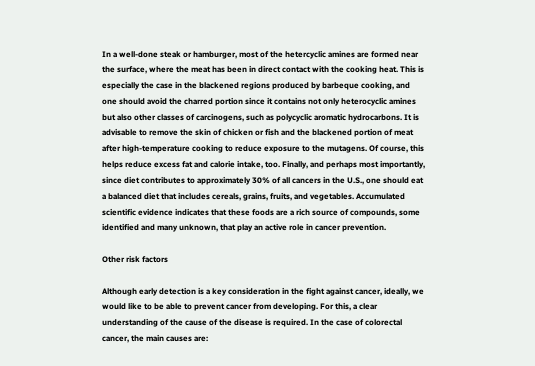In a well-done steak or hamburger, most of the hetercyclic amines are formed near the surface, where the meat has been in direct contact with the cooking heat. This is especially the case in the blackened regions produced by barbeque cooking, and one should avoid the charred portion since it contains not only heterocyclic amines but also other classes of carcinogens, such as polycyclic aromatic hydrocarbons. It is advisable to remove the skin of chicken or fish and the blackened portion of meat after high-temperature cooking to reduce exposure to the mutagens. Of course, this helps reduce excess fat and calorie intake, too. Finally, and perhaps most importantly, since diet contributes to approximately 30% of all cancers in the U.S., one should eat a balanced diet that includes cereals, grains, fruits, and vegetables. Accumulated scientific evidence indicates that these foods are a rich source of compounds, some identified and many unknown, that play an active role in cancer prevention.

Other risk factors

Although early detection is a key consideration in the fight against cancer, ideally, we would like to be able to prevent cancer from developing. For this, a clear understanding of the cause of the disease is required. In the case of colorectal cancer, the main causes are: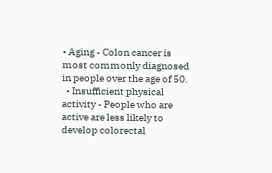• Aging - Colon cancer is most commonly diagnosed in people over the age of 50.
  • Insufficient physical activity - People who are active are less likely to develop colorectal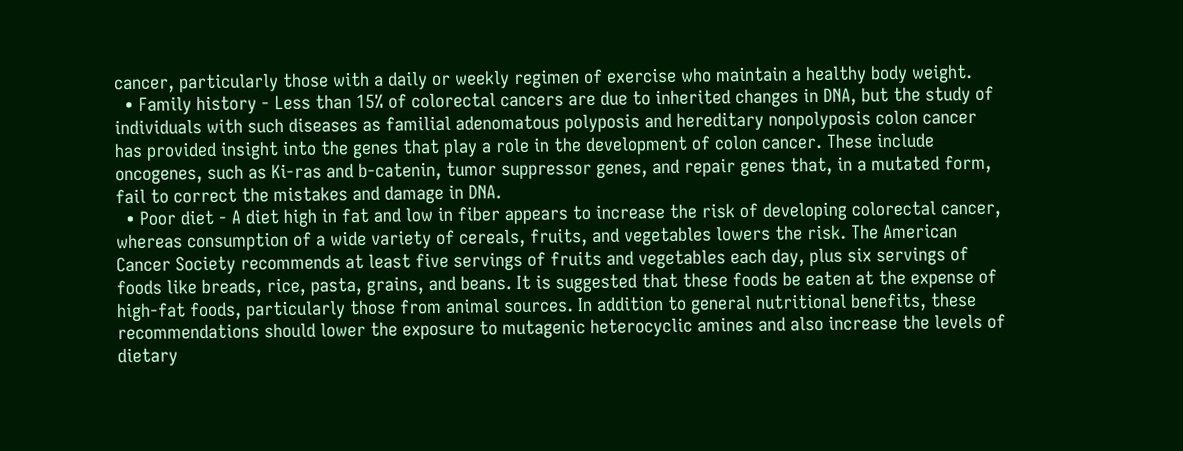cancer, particularly those with a daily or weekly regimen of exercise who maintain a healthy body weight.
  • Family history - Less than 15% of colorectal cancers are due to inherited changes in DNA, but the study of individuals with such diseases as familial adenomatous polyposis and hereditary nonpolyposis colon cancer has provided insight into the genes that play a role in the development of colon cancer. These include oncogenes, such as Ki-ras and b-catenin, tumor suppressor genes, and repair genes that, in a mutated form, fail to correct the mistakes and damage in DNA.
  • Poor diet - A diet high in fat and low in fiber appears to increase the risk of developing colorectal cancer, whereas consumption of a wide variety of cereals, fruits, and vegetables lowers the risk. The American Cancer Society recommends at least five servings of fruits and vegetables each day, plus six servings of foods like breads, rice, pasta, grains, and beans. It is suggested that these foods be eaten at the expense of high-fat foods, particularly those from animal sources. In addition to general nutritional benefits, these recommendations should lower the exposure to mutagenic heterocyclic amines and also increase the levels of dietary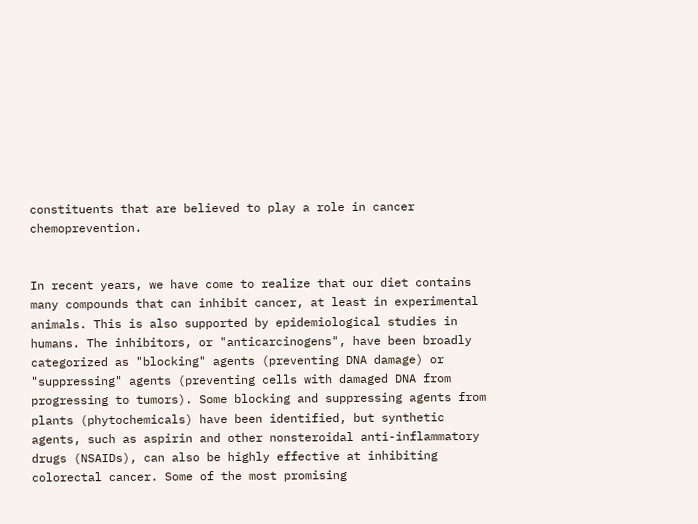constituents that are believed to play a role in cancer chemoprevention.


In recent years, we have come to realize that our diet contains many compounds that can inhibit cancer, at least in experimental animals. This is also supported by epidemiological studies in humans. The inhibitors, or "anticarcinogens", have been broadly categorized as "blocking" agents (preventing DNA damage) or "suppressing" agents (preventing cells with damaged DNA from progressing to tumors). Some blocking and suppressing agents from plants (phytochemicals) have been identified, but synthetic agents, such as aspirin and other nonsteroidal anti-inflammatory drugs (NSAIDs), can also be highly effective at inhibiting colorectal cancer. Some of the most promising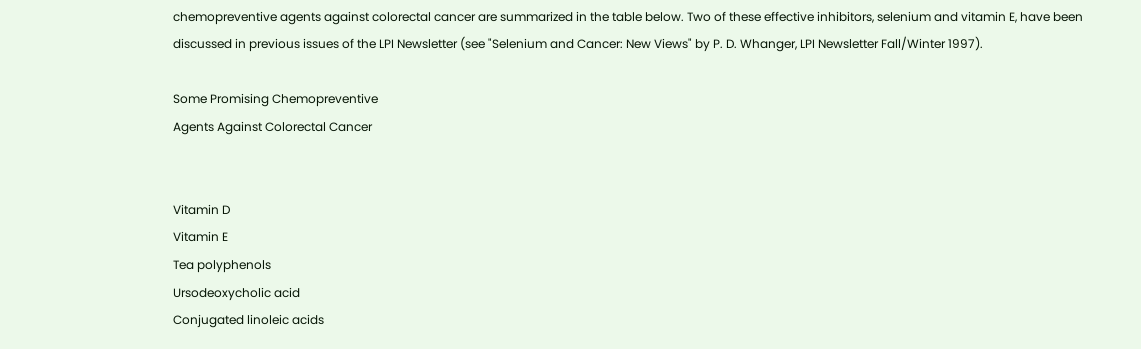chemopreventive agents against colorectal cancer are summarized in the table below. Two of these effective inhibitors, selenium and vitamin E, have been discussed in previous issues of the LPI Newsletter (see "Selenium and Cancer: New Views" by P. D. Whanger, LPI Newsletter Fall/Winter 1997).

Some Promising Chemopreventive
Agents Against Colorectal Cancer


Vitamin D
Vitamin E
Tea polyphenols
Ursodeoxycholic acid
Conjugated linoleic acids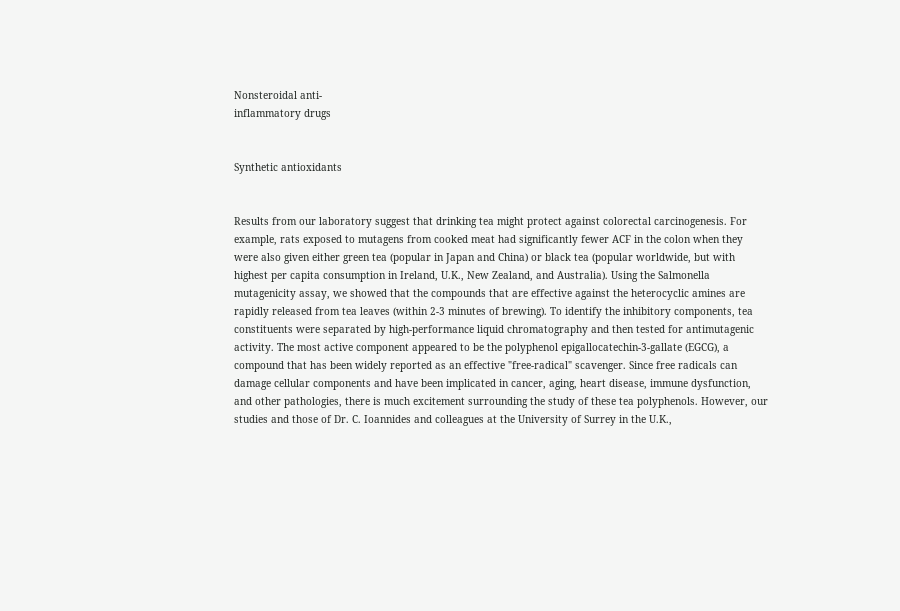Nonsteroidal anti-
inflammatory drugs


Synthetic antioxidants


Results from our laboratory suggest that drinking tea might protect against colorectal carcinogenesis. For example, rats exposed to mutagens from cooked meat had significantly fewer ACF in the colon when they were also given either green tea (popular in Japan and China) or black tea (popular worldwide, but with highest per capita consumption in Ireland, U.K., New Zealand, and Australia). Using the Salmonella mutagenicity assay, we showed that the compounds that are effective against the heterocyclic amines are rapidly released from tea leaves (within 2-3 minutes of brewing). To identify the inhibitory components, tea constituents were separated by high-performance liquid chromatography and then tested for antimutagenic activity. The most active component appeared to be the polyphenol epigallocatechin-3-gallate (EGCG), a compound that has been widely reported as an effective "free-radical" scavenger. Since free radicals can damage cellular components and have been implicated in cancer, aging, heart disease, immune dysfunction, and other pathologies, there is much excitement surrounding the study of these tea polyphenols. However, our studies and those of Dr. C. Ioannides and colleagues at the University of Surrey in the U.K.,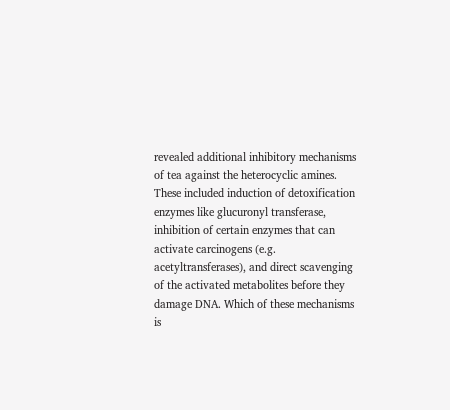revealed additional inhibitory mechanisms of tea against the heterocyclic amines. These included induction of detoxification enzymes like glucuronyl transferase, inhibition of certain enzymes that can activate carcinogens (e.g. acetyltransferases), and direct scavenging of the activated metabolites before they damage DNA. Which of these mechanisms is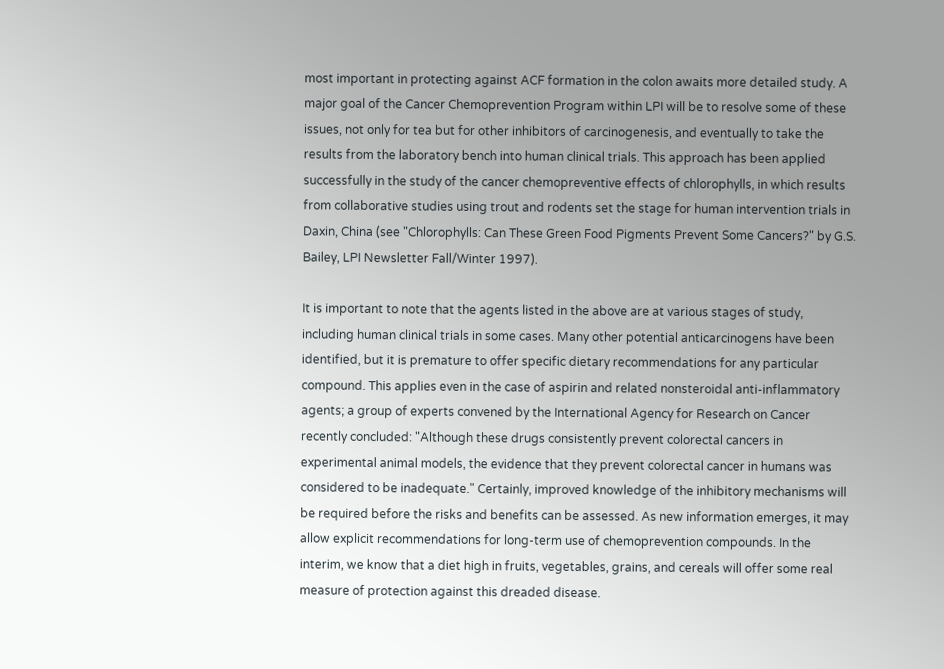most important in protecting against ACF formation in the colon awaits more detailed study. A major goal of the Cancer Chemoprevention Program within LPI will be to resolve some of these issues, not only for tea but for other inhibitors of carcinogenesis, and eventually to take the results from the laboratory bench into human clinical trials. This approach has been applied successfully in the study of the cancer chemopreventive effects of chlorophylls, in which results from collaborative studies using trout and rodents set the stage for human intervention trials in Daxin, China (see "Chlorophylls: Can These Green Food Pigments Prevent Some Cancers?" by G.S. Bailey, LPI Newsletter Fall/Winter 1997).

It is important to note that the agents listed in the above are at various stages of study, including human clinical trials in some cases. Many other potential anticarcinogens have been identified, but it is premature to offer specific dietary recommendations for any particular compound. This applies even in the case of aspirin and related nonsteroidal anti-inflammatory agents; a group of experts convened by the International Agency for Research on Cancer recently concluded: "Although these drugs consistently prevent colorectal cancers in experimental animal models, the evidence that they prevent colorectal cancer in humans was considered to be inadequate." Certainly, improved knowledge of the inhibitory mechanisms will be required before the risks and benefits can be assessed. As new information emerges, it may allow explicit recommendations for long-term use of chemoprevention compounds. In the interim, we know that a diet high in fruits, vegetables, grains, and cereals will offer some real measure of protection against this dreaded disease.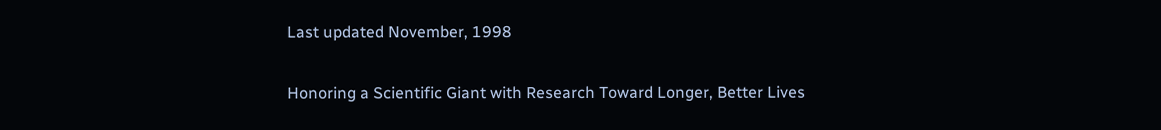Last updated November, 1998

Honoring a Scientific Giant with Research Toward Longer, Better Lives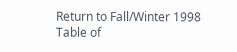Return to Fall/Winter 1998 Table of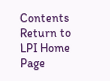Contents Return to LPI Home Page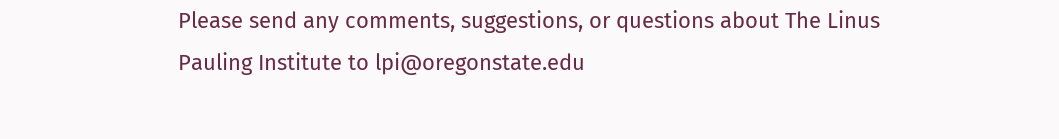Please send any comments, suggestions, or questions about The Linus Pauling Institute to lpi@oregonstate.edu